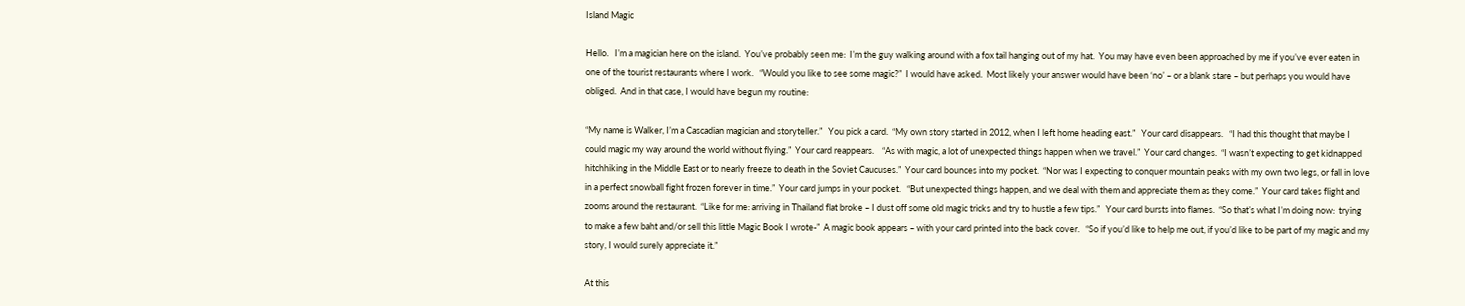Island Magic

Hello.   I’m a magician here on the island.  You’ve probably seen me:  I’m the guy walking around with a fox tail hanging out of my hat.  You may have even been approached by me if you’ve ever eaten in one of the tourist restaurants where I work.   “Would you like to see some magic?”  I would have asked.  Most likely your answer would have been ‘no’ – or a blank stare – but perhaps you would have obliged.  And in that case, I would have begun my routine:

“My name is Walker, I’m a Cascadian magician and storyteller.”   You pick a card.  “My own story started in 2012, when I left home heading east.”   Your card disappears.   “I had this thought that maybe I could magic my way around the world without flying.”  Your card reappears.    “As with magic, a lot of unexpected things happen when we travel.”  Your card changes.  “I wasn’t expecting to get kidnapped hitchhiking in the Middle East or to nearly freeze to death in the Soviet Caucuses.”  Your card bounces into my pocket.  “Nor was I expecting to conquer mountain peaks with my own two legs, or fall in love in a perfect snowball fight frozen forever in time.”  Your card jumps in your pocket.   “But unexpected things happen, and we deal with them and appreciate them as they come.”  Your card takes flight and zooms around the restaurant.  “Like for me: arriving in Thailand flat broke – I dust off some old magic tricks and try to hustle a few tips.”   Your card bursts into flames.  “So that’s what I’m doing now:  trying to make a few baht and/or sell this little Magic Book I wrote-”  A magic book appears – with your card printed into the back cover.   “So if you’d like to help me out, if you’d like to be part of my magic and my story, I would surely appreciate it.”

At this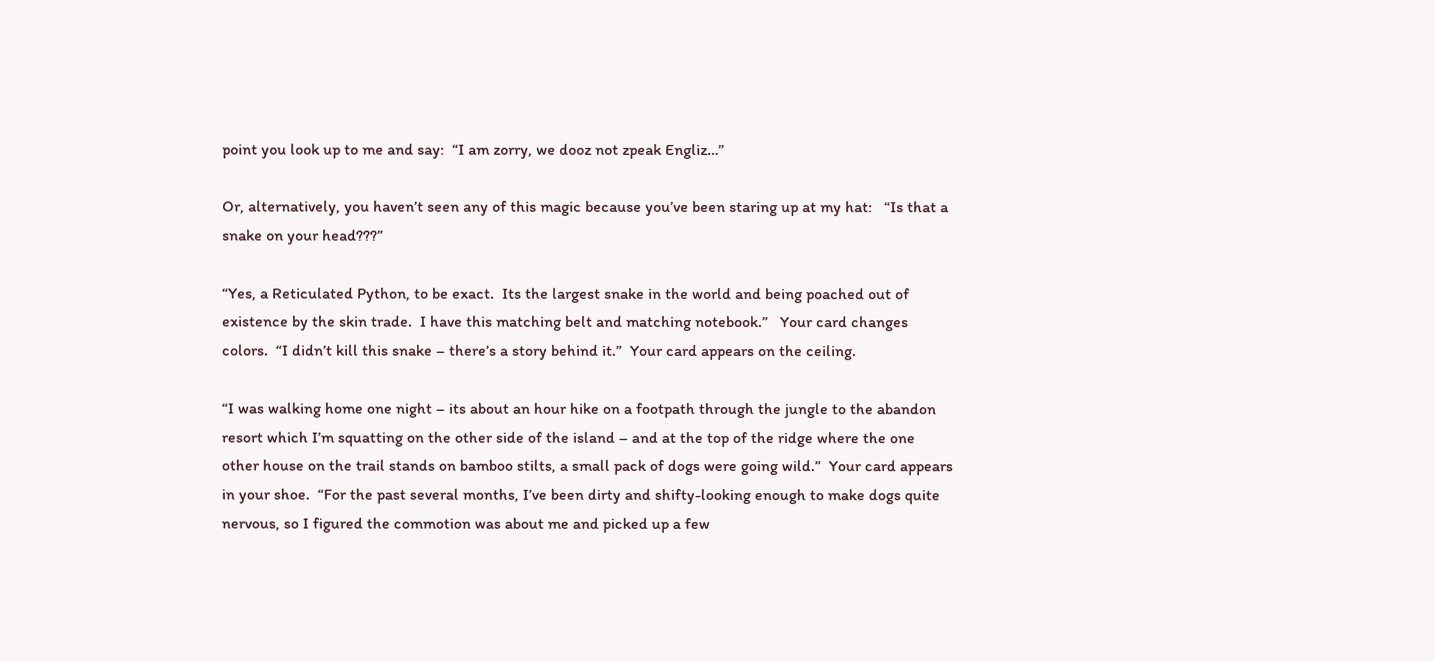point you look up to me and say:  “I am zorry, we dooz not zpeak Engliz…”

Or, alternatively, you haven’t seen any of this magic because you’ve been staring up at my hat:   “Is that a snake on your head???”

“Yes, a Reticulated Python, to be exact.  Its the largest snake in the world and being poached out of existence by the skin trade.  I have this matching belt and matching notebook.”   Your card changes colors.  “I didn’t kill this snake – there’s a story behind it.”  Your card appears on the ceiling.

“I was walking home one night – its about an hour hike on a footpath through the jungle to the abandon resort which I’m squatting on the other side of the island – and at the top of the ridge where the one other house on the trail stands on bamboo stilts, a small pack of dogs were going wild.”  Your card appears in your shoe.  “For the past several months, I’ve been dirty and shifty-looking enough to make dogs quite nervous, so I figured the commotion was about me and picked up a few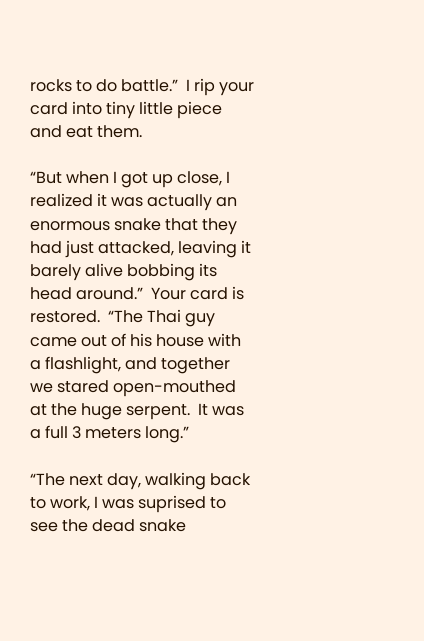rocks to do battle.”  I rip your card into tiny little piece and eat them.

“But when I got up close, I realized it was actually an enormous snake that they had just attacked, leaving it barely alive bobbing its head around.”  Your card is restored.  “The Thai guy came out of his house with a flashlight, and together we stared open-mouthed at the huge serpent.  It was a full 3 meters long.”

“The next day, walking back to work, I was suprised to see the dead snake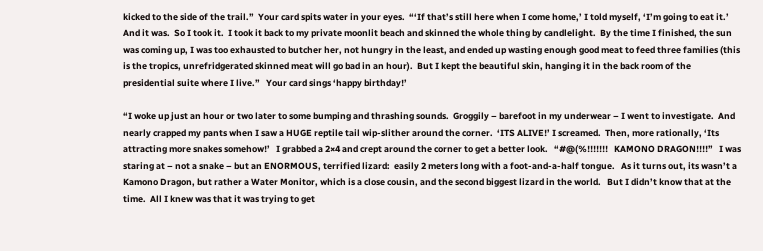kicked to the side of the trail.”  Your card spits water in your eyes.  “‘If that’s still here when I come home,’ I told myself, ‘I’m going to eat it.’  And it was.  So I took it.  I took it back to my private moonlit beach and skinned the whole thing by candlelight.  By the time I finished, the sun was coming up, I was too exhausted to butcher her, not hungry in the least, and ended up wasting enough good meat to feed three families (this is the tropics, unrefridgerated skinned meat will go bad in an hour).  But I kept the beautiful skin, hanging it in the back room of the presidential suite where I live.”   Your card sings ‘happy birthday!’

“I woke up just an hour or two later to some bumping and thrashing sounds.  Groggily – barefoot in my underwear – I went to investigate.  And nearly crapped my pants when I saw a HUGE reptile tail wip-slither around the corner.  ‘ITS ALIVE!’ I screamed.  Then, more rationally, ‘Its attracting more snakes somehow!’   I grabbed a 2×4 and crept around the corner to get a better look.   “#@(%!!!!!!!   KAMONO DRAGON!!!!”   I was staring at – not a snake – but an ENORMOUS, terrified lizard:  easily 2 meters long with a foot-and-a-half tongue.   As it turns out, its wasn’t a Kamono Dragon, but rather a Water Monitor, which is a close cousin, and the second biggest lizard in the world.   But I didn’t know that at the time.  All I knew was that it was trying to get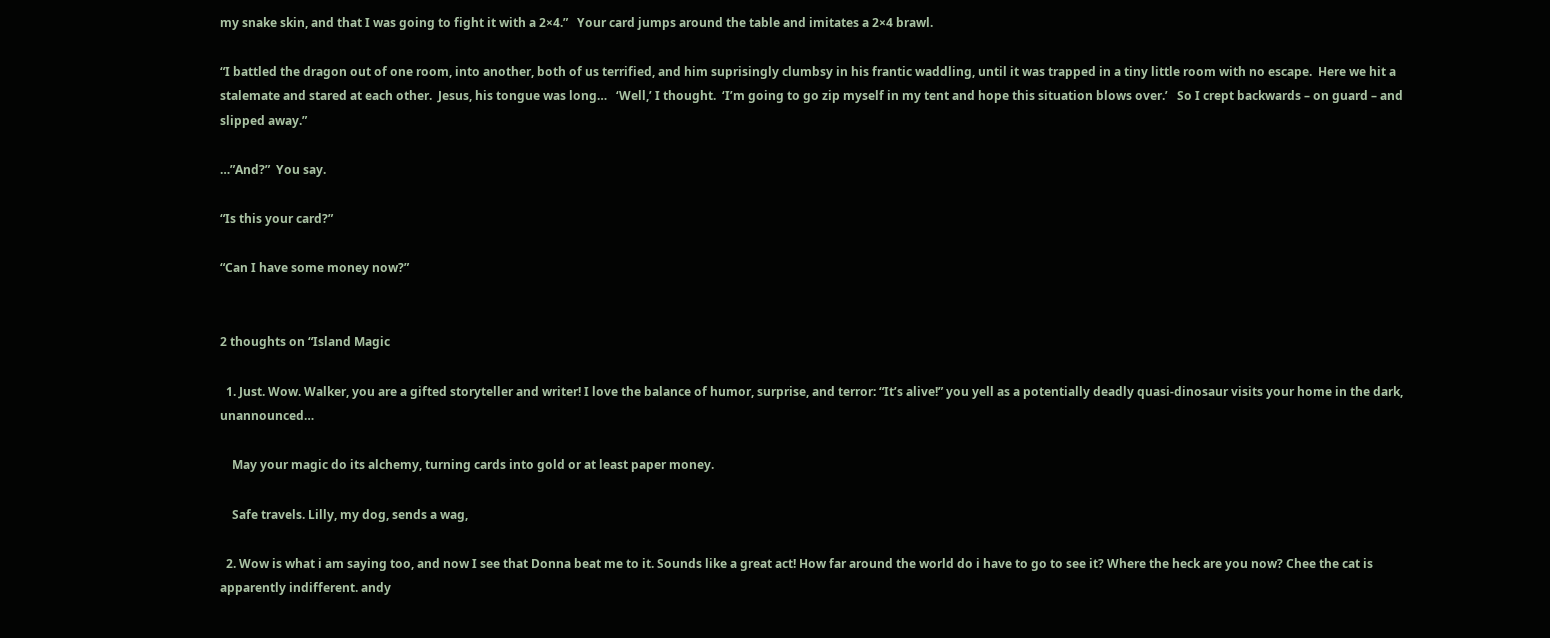my snake skin, and that I was going to fight it with a 2×4.”   Your card jumps around the table and imitates a 2×4 brawl.

“I battled the dragon out of one room, into another, both of us terrified, and him suprisingly clumbsy in his frantic waddling, until it was trapped in a tiny little room with no escape.  Here we hit a stalemate and stared at each other.  Jesus, his tongue was long…   ‘Well,’ I thought.  ‘I’m going to go zip myself in my tent and hope this situation blows over.’   So I crept backwards – on guard – and slipped away.”

…”And?”  You say.

“Is this your card?”

“Can I have some money now?”


2 thoughts on “Island Magic

  1. Just. Wow. Walker, you are a gifted storyteller and writer! I love the balance of humor, surprise, and terror: “It’s alive!” you yell as a potentially deadly quasi-dinosaur visits your home in the dark, unannounced…

    May your magic do its alchemy, turning cards into gold or at least paper money.

    Safe travels. Lilly, my dog, sends a wag,

  2. Wow is what i am saying too, and now I see that Donna beat me to it. Sounds like a great act! How far around the world do i have to go to see it? Where the heck are you now? Chee the cat is apparently indifferent. andy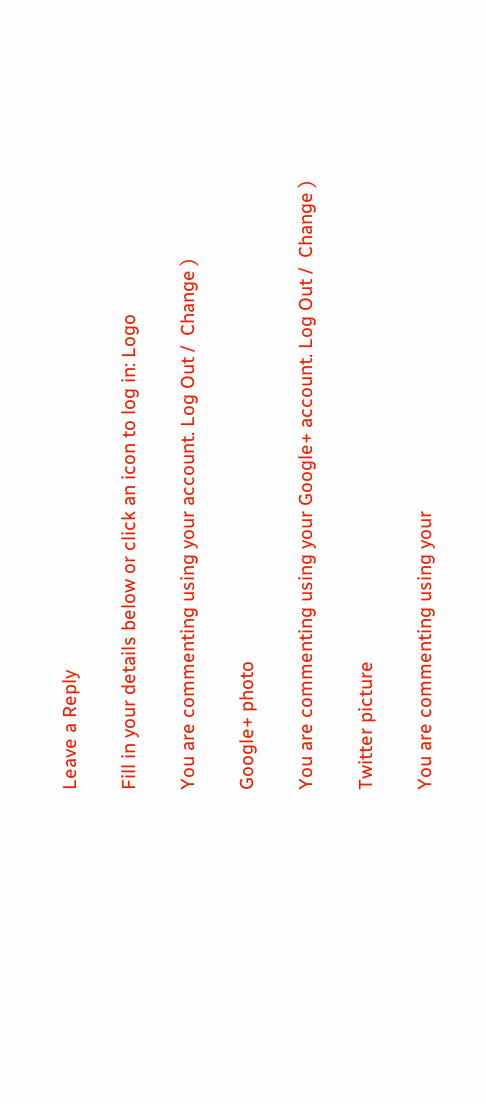Leave a Reply

Fill in your details below or click an icon to log in: Logo

You are commenting using your account. Log Out /  Change )

Google+ photo

You are commenting using your Google+ account. Log Out /  Change )

Twitter picture

You are commenting using your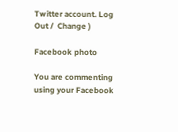Twitter account. Log Out /  Change )

Facebook photo

You are commenting using your Facebook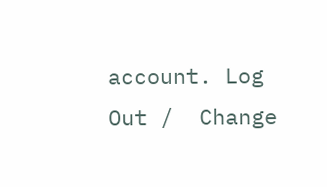account. Log Out /  Change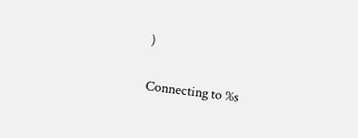)


Connecting to %s